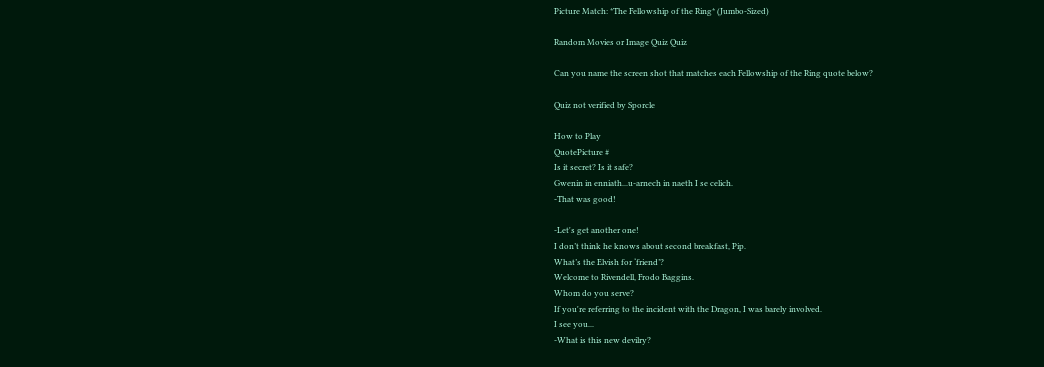Picture Match: *The Fellowship of the Ring* (Jumbo-Sized)

Random Movies or Image Quiz Quiz

Can you name the screen shot that matches each Fellowship of the Ring quote below?

Quiz not verified by Sporcle

How to Play
QuotePicture #
Is it secret? Is it safe?
Gwenin in enniath...u-arnech in naeth I se celich.
-That was good!

-Let's get another one!
I don’t think he knows about second breakfast, Pip.
What’s the Elvish for ‘friend’?
Welcome to Rivendell, Frodo Baggins.
Whom do you serve?
If you're referring to the incident with the Dragon, I was barely involved.
I see you...
-What is this new devilry?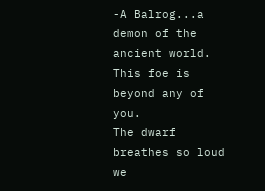-A Balrog...a demon of the ancient world. This foe is beyond any of you.
The dwarf breathes so loud we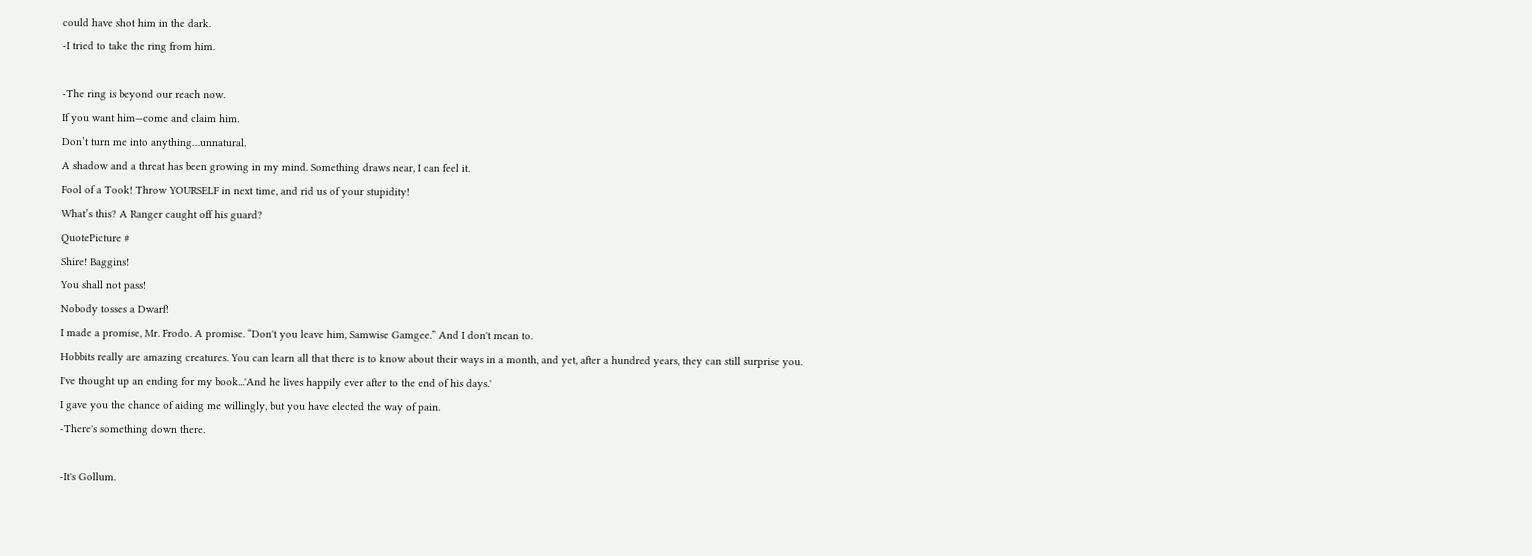could have shot him in the dark.
-I tried to take the ring from him.

-The ring is beyond our reach now.
If you want him—come and claim him.
Don’t turn me into anything…unnatural.
A shadow and a threat has been growing in my mind. Something draws near, I can feel it.
Fool of a Took! Throw YOURSELF in next time, and rid us of your stupidity!
What’s this? A Ranger caught off his guard?
QuotePicture #
Shire! Baggins!
You shall not pass!
Nobody tosses a Dwarf!
I made a promise, Mr. Frodo. A promise. “Don't you leave him, Samwise Gamgee.” And I don't mean to.
Hobbits really are amazing creatures. You can learn all that there is to know about their ways in a month, and yet, after a hundred years, they can still surprise you.
I've thought up an ending for my book...'And he lives happily ever after to the end of his days.'
I gave you the chance of aiding me willingly, but you have elected the way of pain.
-There's something down there.

-It's Gollum.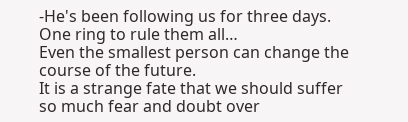-He's been following us for three days.
One ring to rule them all…
Even the smallest person can change the course of the future.
It is a strange fate that we should suffer so much fear and doubt over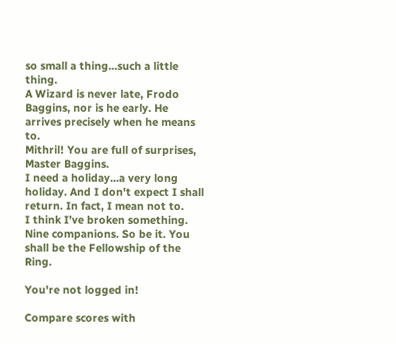so small a thing...such a little thing.
A Wizard is never late, Frodo Baggins, nor is he early. He arrives precisely when he means to.
Mithril! You are full of surprises, Master Baggins.
I need a holiday...a very long holiday. And I don't expect I shall return. In fact, I mean not to.
I think I’ve broken something.
Nine companions. So be it. You shall be the Fellowship of the Ring.

You're not logged in!

Compare scores with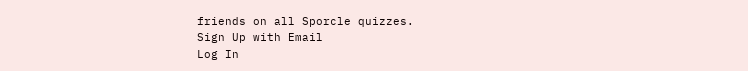friends on all Sporcle quizzes.
Sign Up with Email
Log In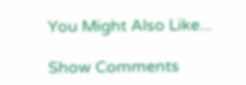You Might Also Like...

Show Comments